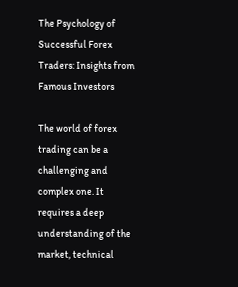The Psychology of Successful Forex Traders: Insights from Famous Investors

The world of forex trading can be a challenging and complex one. It requires a deep understanding of the market, technical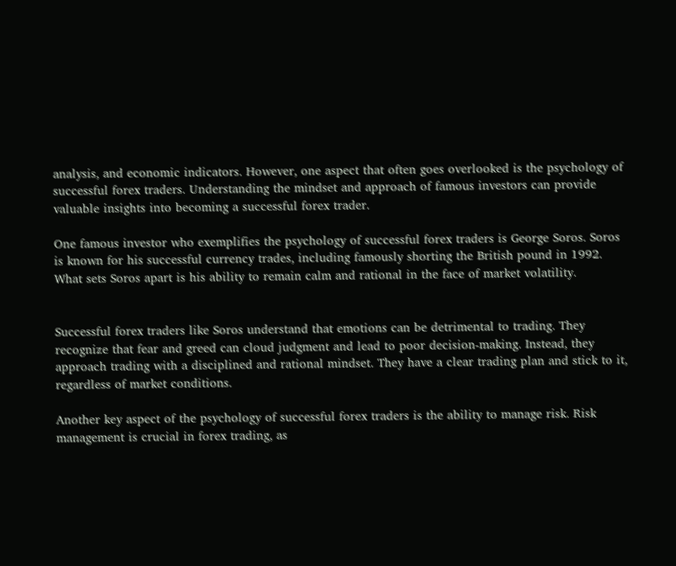analysis, and economic indicators. However, one aspect that often goes overlooked is the psychology of successful forex traders. Understanding the mindset and approach of famous investors can provide valuable insights into becoming a successful forex trader.

One famous investor who exemplifies the psychology of successful forex traders is George Soros. Soros is known for his successful currency trades, including famously shorting the British pound in 1992. What sets Soros apart is his ability to remain calm and rational in the face of market volatility.


Successful forex traders like Soros understand that emotions can be detrimental to trading. They recognize that fear and greed can cloud judgment and lead to poor decision-making. Instead, they approach trading with a disciplined and rational mindset. They have a clear trading plan and stick to it, regardless of market conditions.

Another key aspect of the psychology of successful forex traders is the ability to manage risk. Risk management is crucial in forex trading, as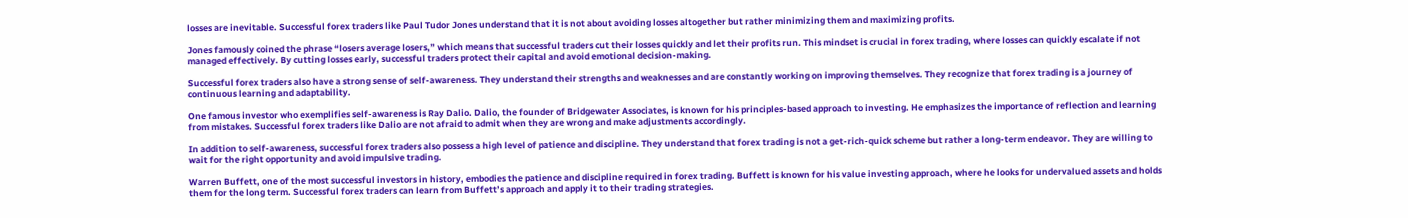losses are inevitable. Successful forex traders like Paul Tudor Jones understand that it is not about avoiding losses altogether but rather minimizing them and maximizing profits.

Jones famously coined the phrase “losers average losers,” which means that successful traders cut their losses quickly and let their profits run. This mindset is crucial in forex trading, where losses can quickly escalate if not managed effectively. By cutting losses early, successful traders protect their capital and avoid emotional decision-making.

Successful forex traders also have a strong sense of self-awareness. They understand their strengths and weaknesses and are constantly working on improving themselves. They recognize that forex trading is a journey of continuous learning and adaptability.

One famous investor who exemplifies self-awareness is Ray Dalio. Dalio, the founder of Bridgewater Associates, is known for his principles-based approach to investing. He emphasizes the importance of reflection and learning from mistakes. Successful forex traders like Dalio are not afraid to admit when they are wrong and make adjustments accordingly.

In addition to self-awareness, successful forex traders also possess a high level of patience and discipline. They understand that forex trading is not a get-rich-quick scheme but rather a long-term endeavor. They are willing to wait for the right opportunity and avoid impulsive trading.

Warren Buffett, one of the most successful investors in history, embodies the patience and discipline required in forex trading. Buffett is known for his value investing approach, where he looks for undervalued assets and holds them for the long term. Successful forex traders can learn from Buffett’s approach and apply it to their trading strategies.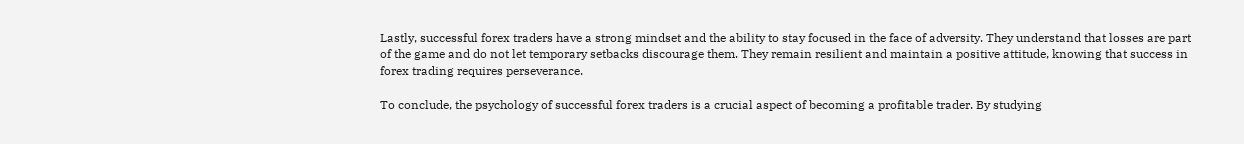Lastly, successful forex traders have a strong mindset and the ability to stay focused in the face of adversity. They understand that losses are part of the game and do not let temporary setbacks discourage them. They remain resilient and maintain a positive attitude, knowing that success in forex trading requires perseverance.

To conclude, the psychology of successful forex traders is a crucial aspect of becoming a profitable trader. By studying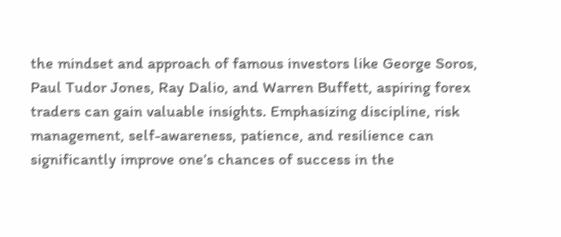the mindset and approach of famous investors like George Soros, Paul Tudor Jones, Ray Dalio, and Warren Buffett, aspiring forex traders can gain valuable insights. Emphasizing discipline, risk management, self-awareness, patience, and resilience can significantly improve one’s chances of success in the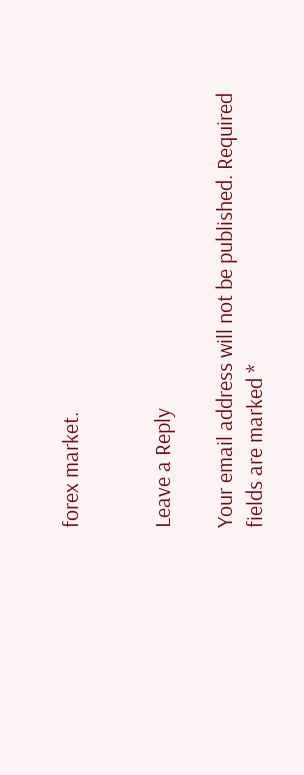forex market.


Leave a Reply

Your email address will not be published. Required fields are marked *